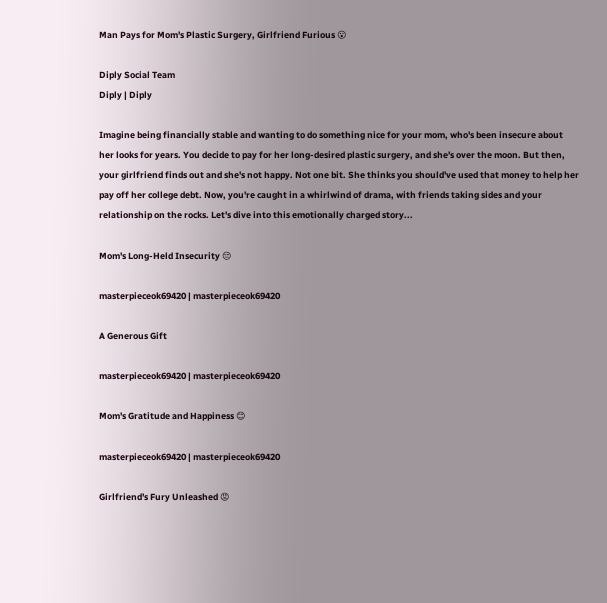Man Pays for Mom's Plastic Surgery, Girlfriend Furious 😮

Diply Social Team
Diply | Diply

Imagine being financially stable and wanting to do something nice for your mom, who's been insecure about her looks for years. You decide to pay for her long-desired plastic surgery, and she's over the moon. But then, your girlfriend finds out and she's not happy. Not one bit. She thinks you should've used that money to help her pay off her college debt. Now, you're caught in a whirlwind of drama, with friends taking sides and your relationship on the rocks. Let's dive into this emotionally charged story...

Mom's Long-Held Insecurity 😔

masterpieceok69420 | masterpieceok69420

A Generous Gift

masterpieceok69420 | masterpieceok69420

Mom's Gratitude and Happiness 😊

masterpieceok69420 | masterpieceok69420

Girlfriend's Fury Unleashed 😡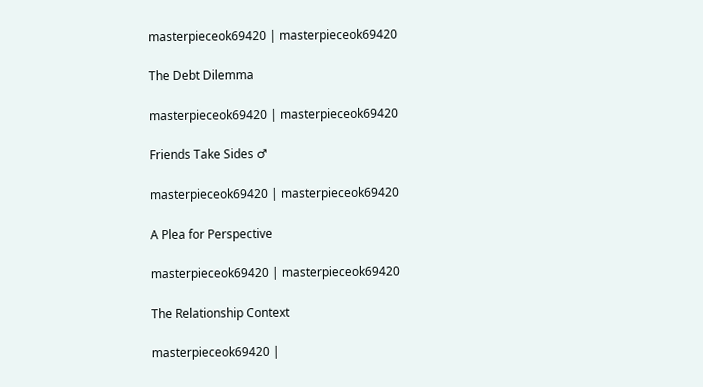masterpieceok69420 | masterpieceok69420

The Debt Dilemma

masterpieceok69420 | masterpieceok69420

Friends Take Sides ♂

masterpieceok69420 | masterpieceok69420

A Plea for Perspective

masterpieceok69420 | masterpieceok69420

The Relationship Context

masterpieceok69420 |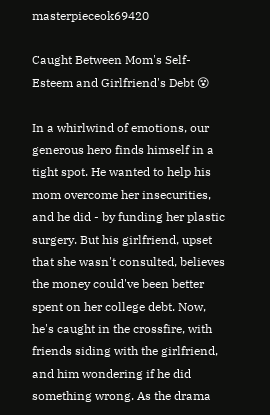masterpieceok69420

Caught Between Mom's Self-Esteem and Girlfriend's Debt 😵

In a whirlwind of emotions, our generous hero finds himself in a tight spot. He wanted to help his mom overcome her insecurities, and he did - by funding her plastic surgery. But his girlfriend, upset that she wasn't consulted, believes the money could've been better spent on her college debt. Now, he's caught in the crossfire, with friends siding with the girlfriend, and him wondering if he did something wrong. As the drama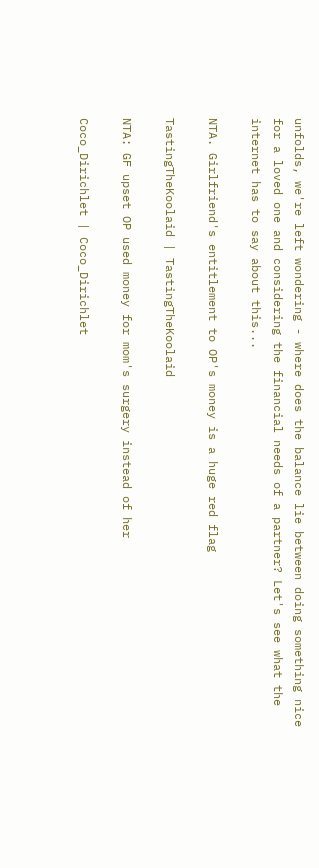unfolds, we're left wondering - where does the balance lie between doing something nice for a loved one and considering the financial needs of a partner? Let's see what the internet has to say about this...

NTA. Girlfriend's entitlement to OP's money is a huge red flag

TastingTheKoolaid | TastingTheKoolaid

NTA: GF upset OP used money for mom's surgery instead of her

Coco_Dirichlet | Coco_Dirichlet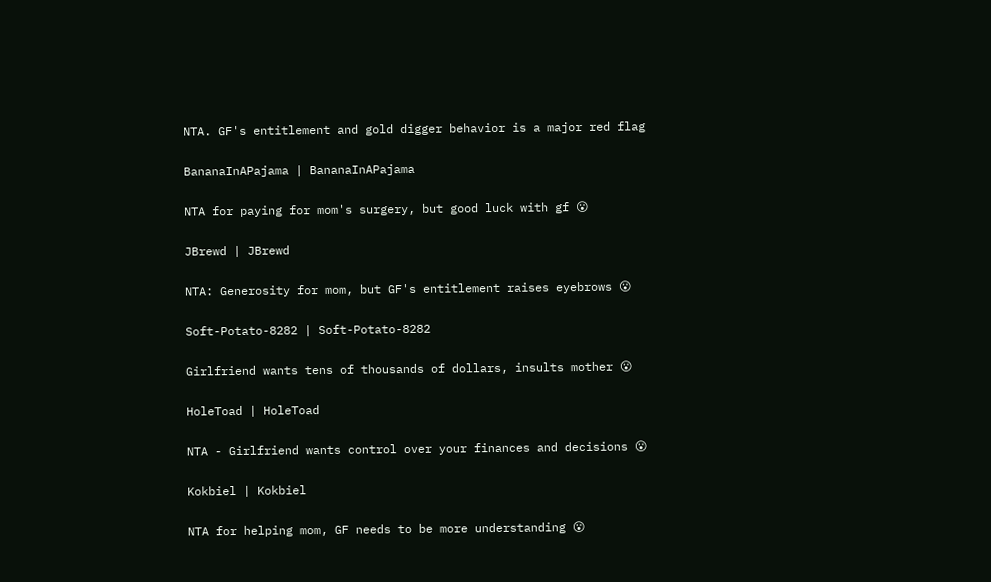NTA. GF's entitlement and gold digger behavior is a major red flag

BananaInAPajama | BananaInAPajama

NTA for paying for mom's surgery, but good luck with gf 😮

JBrewd | JBrewd

NTA: Generosity for mom, but GF's entitlement raises eyebrows 😮

Soft-Potato-8282 | Soft-Potato-8282

Girlfriend wants tens of thousands of dollars, insults mother 😮

HoleToad | HoleToad

NTA - Girlfriend wants control over your finances and decisions 😮

Kokbiel | Kokbiel

NTA for helping mom, GF needs to be more understanding 😮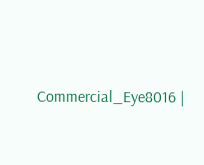Commercial_Eye8016 |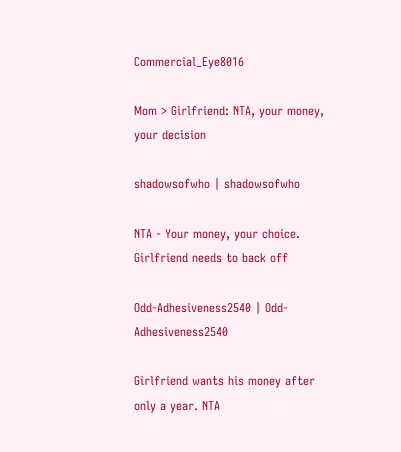Commercial_Eye8016

Mom > Girlfriend: NTA, your money, your decision

shadowsofwho | shadowsofwho

NTA - Your money, your choice. Girlfriend needs to back off

Odd-Adhesiveness2540 | Odd-Adhesiveness2540

Girlfriend wants his money after only a year. NTA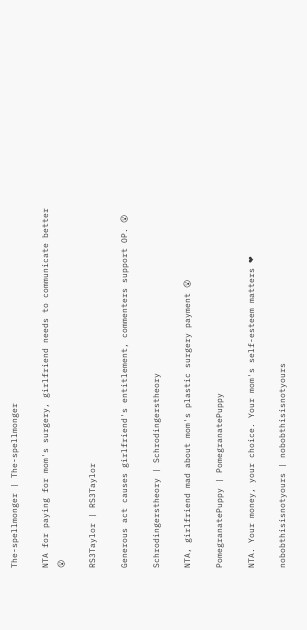The-spellmonger | The-spellmonger

NTA for paying for mom's surgery, girlfriend needs to communicate better 😮

RS3Taylor | RS3Taylor

Generous act causes girlfriend's entitlement, commenters support OP. 😮

Schrodingerstheory | Schrodingerstheory

NTA, girlfriend mad about mom's plastic surgery payment 😮

PomegranatePuppy | PomegranatePuppy

NTA. Your money, your choice. Your mom's self-esteem matters ❤

nobobthisisnotyours | nobobthisisnotyours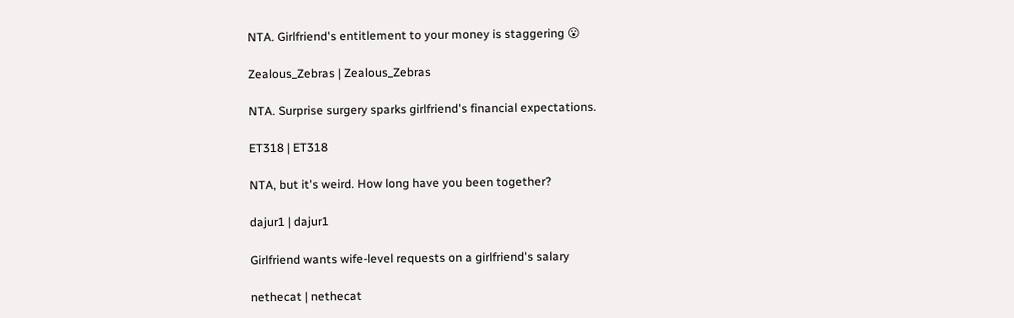NTA. Girlfriend's entitlement to your money is staggering 😮

Zealous_Zebras | Zealous_Zebras

NTA. Surprise surgery sparks girlfriend's financial expectations.

ET318 | ET318

NTA, but it's weird. How long have you been together?

dajur1 | dajur1

Girlfriend wants wife-level requests on a girlfriend's salary

nethecat | nethecat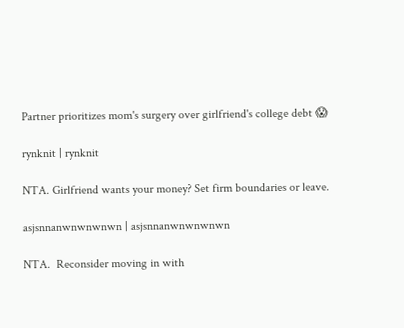Partner prioritizes mom's surgery over girlfriend's college debt 😱

rynknit | rynknit

NTA. Girlfriend wants your money? Set firm boundaries or leave.

asjsnnanwnwnwnwn | asjsnnanwnwnwnwn

NTA.  Reconsider moving in with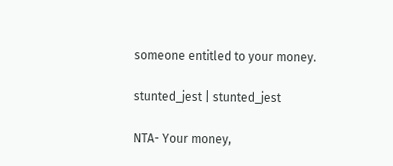someone entitled to your money.

stunted_jest | stunted_jest

NTA- Your money,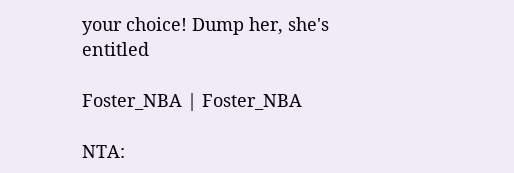your choice! Dump her, she's entitled

Foster_NBA | Foster_NBA

NTA: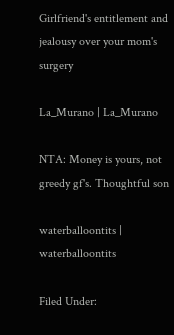Girlfriend's entitlement and jealousy over your mom's surgery

La_Murano | La_Murano

NTA: Money is yours, not greedy gf's. Thoughtful son

waterballoontits | waterballoontits

Filed Under: